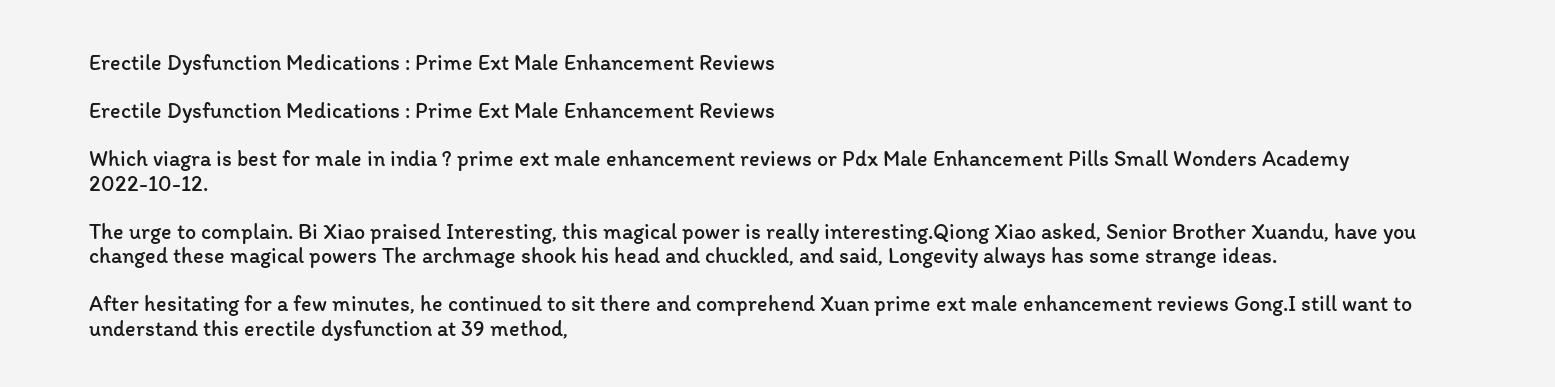Erectile Dysfunction Medications : Prime Ext Male Enhancement Reviews

Erectile Dysfunction Medications : Prime Ext Male Enhancement Reviews

Which viagra is best for male in india ? prime ext male enhancement reviews or Pdx Male Enhancement Pills Small Wonders Academy 2022-10-12.

The urge to complain. Bi Xiao praised Interesting, this magical power is really interesting.Qiong Xiao asked, Senior Brother Xuandu, have you changed these magical powers The archmage shook his head and chuckled, and said, Longevity always has some strange ideas.

After hesitating for a few minutes, he continued to sit there and comprehend Xuan prime ext male enhancement reviews Gong.I still want to understand this erectile dysfunction at 39 method,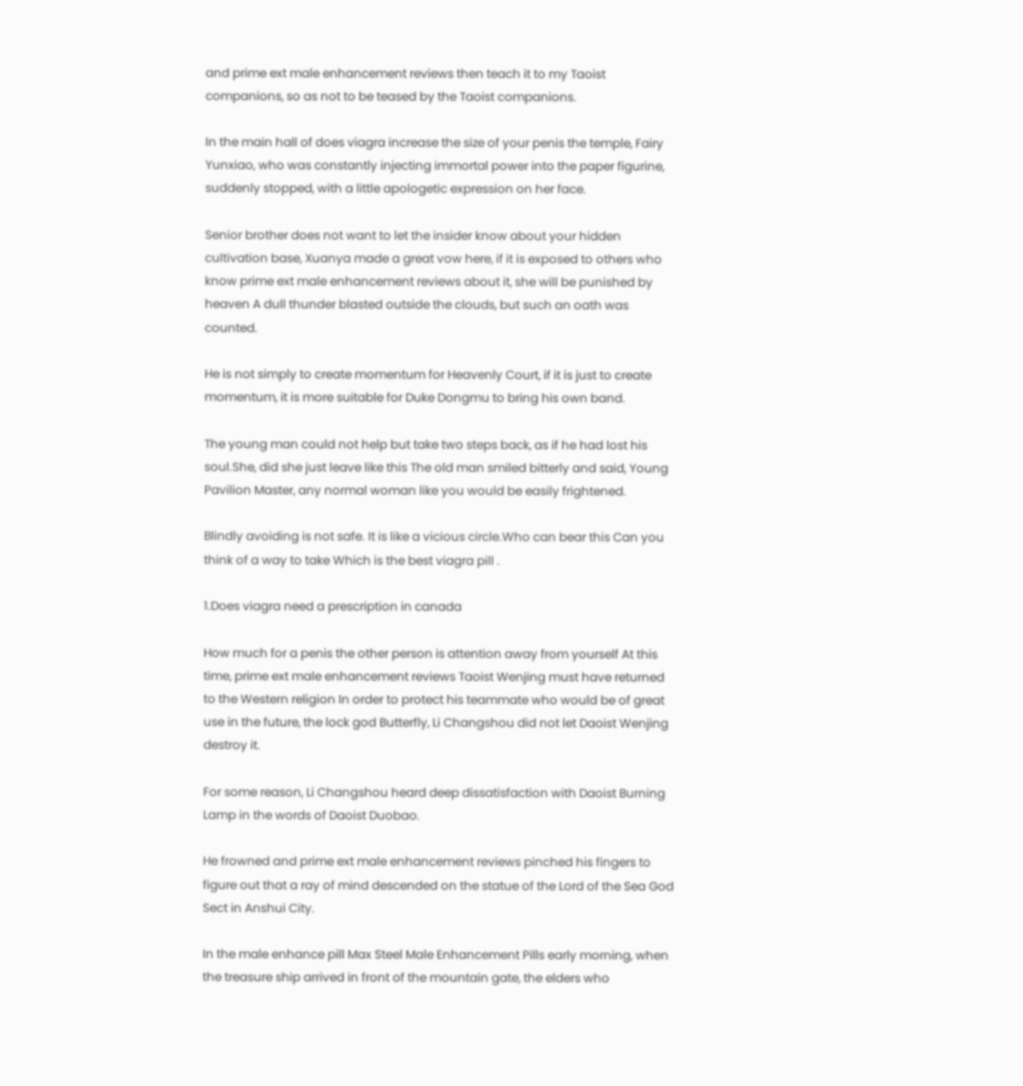and prime ext male enhancement reviews then teach it to my Taoist companions, so as not to be teased by the Taoist companions.

In the main hall of does viagra increase the size of your penis the temple, Fairy Yunxiao, who was constantly injecting immortal power into the paper figurine, suddenly stopped, with a little apologetic expression on her face.

Senior brother does not want to let the insider know about your hidden cultivation base, Xuanya made a great vow here, if it is exposed to others who know prime ext male enhancement reviews about it, she will be punished by heaven A dull thunder blasted outside the clouds, but such an oath was counted.

He is not simply to create momentum for Heavenly Court, if it is just to create momentum, it is more suitable for Duke Dongmu to bring his own band.

The young man could not help but take two steps back, as if he had lost his soul.She, did she just leave like this The old man smiled bitterly and said, Young Pavilion Master, any normal woman like you would be easily frightened.

Blindly avoiding is not safe. It is like a vicious circle.Who can bear this Can you think of a way to take Which is the best viagra pill .

1.Does viagra need a prescription in canada

How much for a penis the other person is attention away from yourself At this time, prime ext male enhancement reviews Taoist Wenjing must have returned to the Western religion In order to protect his teammate who would be of great use in the future, the lock god Butterfly, Li Changshou did not let Daoist Wenjing destroy it.

For some reason, Li Changshou heard deep dissatisfaction with Daoist Burning Lamp in the words of Daoist Duobao.

He frowned and prime ext male enhancement reviews pinched his fingers to figure out that a ray of mind descended on the statue of the Lord of the Sea God Sect in Anshui City.

In the male enhance pill Max Steel Male Enhancement Pills early morning, when the treasure ship arrived in front of the mountain gate, the elders who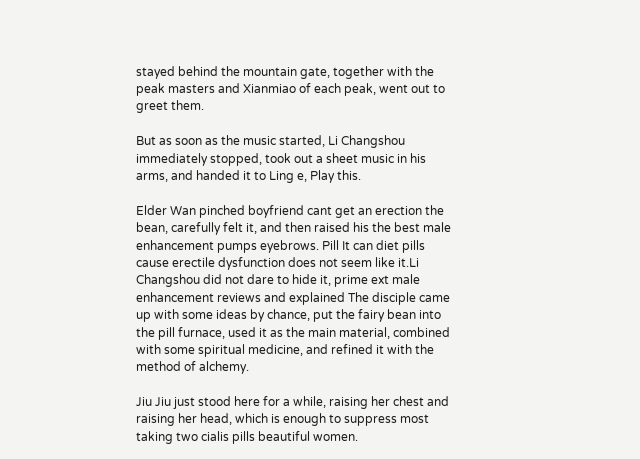stayed behind the mountain gate, together with the peak masters and Xianmiao of each peak, went out to greet them.

But as soon as the music started, Li Changshou immediately stopped, took out a sheet music in his arms, and handed it to Ling e, Play this.

Elder Wan pinched boyfriend cant get an erection the bean, carefully felt it, and then raised his the best male enhancement pumps eyebrows. Pill It can diet pills cause erectile dysfunction does not seem like it.Li Changshou did not dare to hide it, prime ext male enhancement reviews and explained The disciple came up with some ideas by chance, put the fairy bean into the pill furnace, used it as the main material, combined with some spiritual medicine, and refined it with the method of alchemy.

Jiu Jiu just stood here for a while, raising her chest and raising her head, which is enough to suppress most taking two cialis pills beautiful women.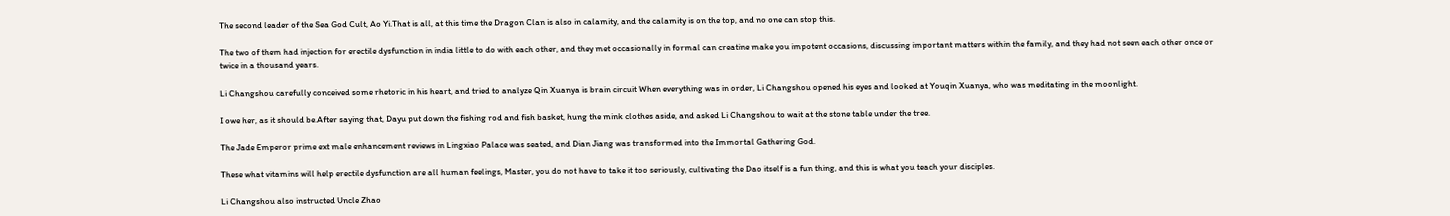The second leader of the Sea God Cult, Ao Yi.That is all, at this time the Dragon Clan is also in calamity, and the calamity is on the top, and no one can stop this.

The two of them had injection for erectile dysfunction in india little to do with each other, and they met occasionally in formal can creatine make you impotent occasions, discussing important matters within the family, and they had not seen each other once or twice in a thousand years.

Li Changshou carefully conceived some rhetoric in his heart, and tried to analyze Qin Xuanya is brain circuit When everything was in order, Li Changshou opened his eyes and looked at Youqin Xuanya, who was meditating in the moonlight.

I owe her, as it should be.After saying that, Dayu put down the fishing rod and fish basket, hung the mink clothes aside, and asked Li Changshou to wait at the stone table under the tree.

The Jade Emperor prime ext male enhancement reviews in Lingxiao Palace was seated, and Dian Jiang was transformed into the Immortal Gathering God.

These what vitamins will help erectile dysfunction are all human feelings, Master, you do not have to take it too seriously, cultivating the Dao itself is a fun thing, and this is what you teach your disciples.

Li Changshou also instructed Uncle Zhao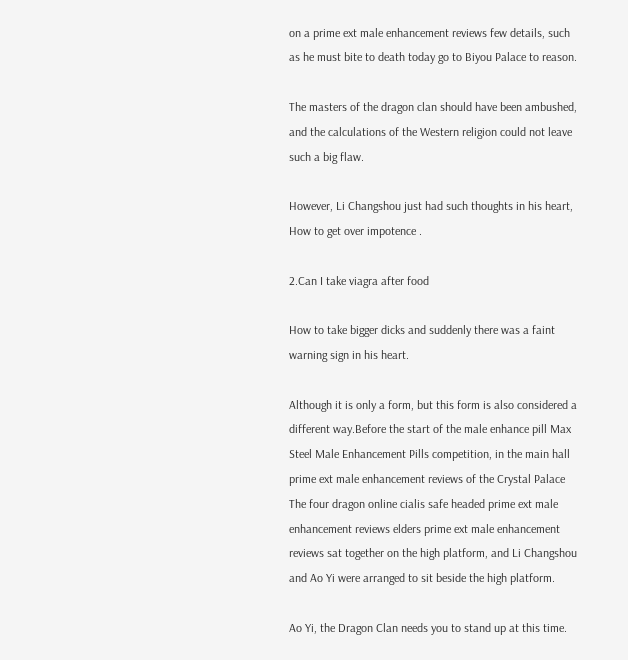on a prime ext male enhancement reviews few details, such as he must bite to death today go to Biyou Palace to reason.

The masters of the dragon clan should have been ambushed, and the calculations of the Western religion could not leave such a big flaw.

However, Li Changshou just had such thoughts in his heart, How to get over impotence .

2.Can I take viagra after food

How to take bigger dicks and suddenly there was a faint warning sign in his heart.

Although it is only a form, but this form is also considered a different way.Before the start of the male enhance pill Max Steel Male Enhancement Pills competition, in the main hall prime ext male enhancement reviews of the Crystal Palace The four dragon online cialis safe headed prime ext male enhancement reviews elders prime ext male enhancement reviews sat together on the high platform, and Li Changshou and Ao Yi were arranged to sit beside the high platform.

Ao Yi, the Dragon Clan needs you to stand up at this time.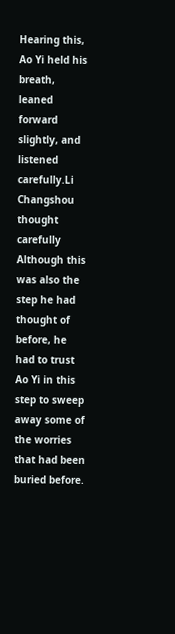Hearing this, Ao Yi held his breath, leaned forward slightly, and listened carefully.Li Changshou thought carefully Although this was also the step he had thought of before, he had to trust Ao Yi in this step to sweep away some of the worries that had been buried before.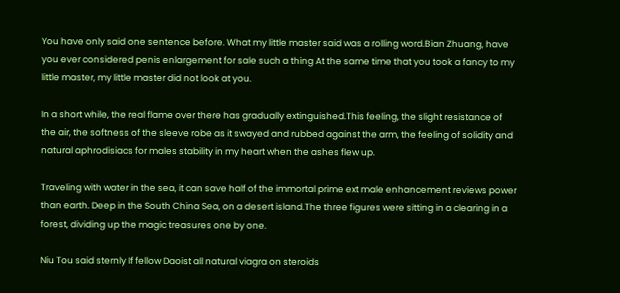You have only said one sentence before. What my little master said was a rolling word.Bian Zhuang, have you ever considered penis enlargement for sale such a thing At the same time that you took a fancy to my little master, my little master did not look at you.

In a short while, the real flame over there has gradually extinguished.This feeling, the slight resistance of the air, the softness of the sleeve robe as it swayed and rubbed against the arm, the feeling of solidity and natural aphrodisiacs for males stability in my heart when the ashes flew up.

Traveling with water in the sea, it can save half of the immortal prime ext male enhancement reviews power than earth. Deep in the South China Sea, on a desert island.The three figures were sitting in a clearing in a forest, dividing up the magic treasures one by one.

Niu Tou said sternly If fellow Daoist all natural viagra on steroids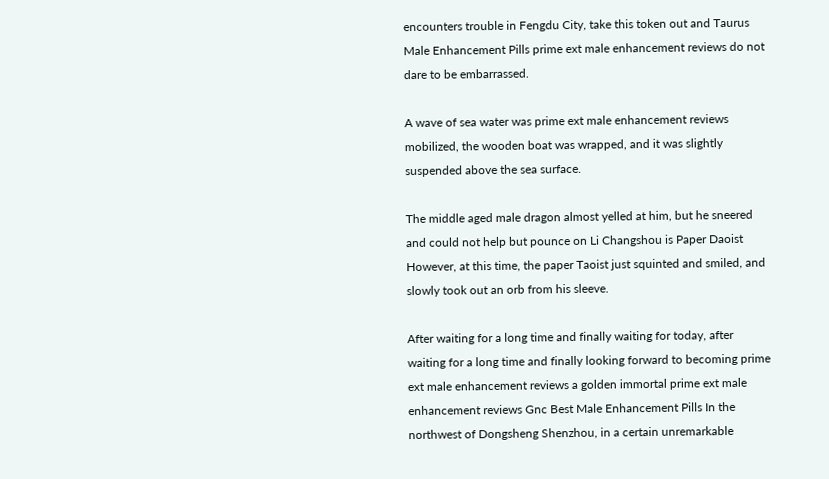encounters trouble in Fengdu City, take this token out and Taurus Male Enhancement Pills prime ext male enhancement reviews do not dare to be embarrassed.

A wave of sea water was prime ext male enhancement reviews mobilized, the wooden boat was wrapped, and it was slightly suspended above the sea surface.

The middle aged male dragon almost yelled at him, but he sneered and could not help but pounce on Li Changshou is Paper Daoist However, at this time, the paper Taoist just squinted and smiled, and slowly took out an orb from his sleeve.

After waiting for a long time and finally waiting for today, after waiting for a long time and finally looking forward to becoming prime ext male enhancement reviews a golden immortal prime ext male enhancement reviews Gnc Best Male Enhancement Pills In the northwest of Dongsheng Shenzhou, in a certain unremarkable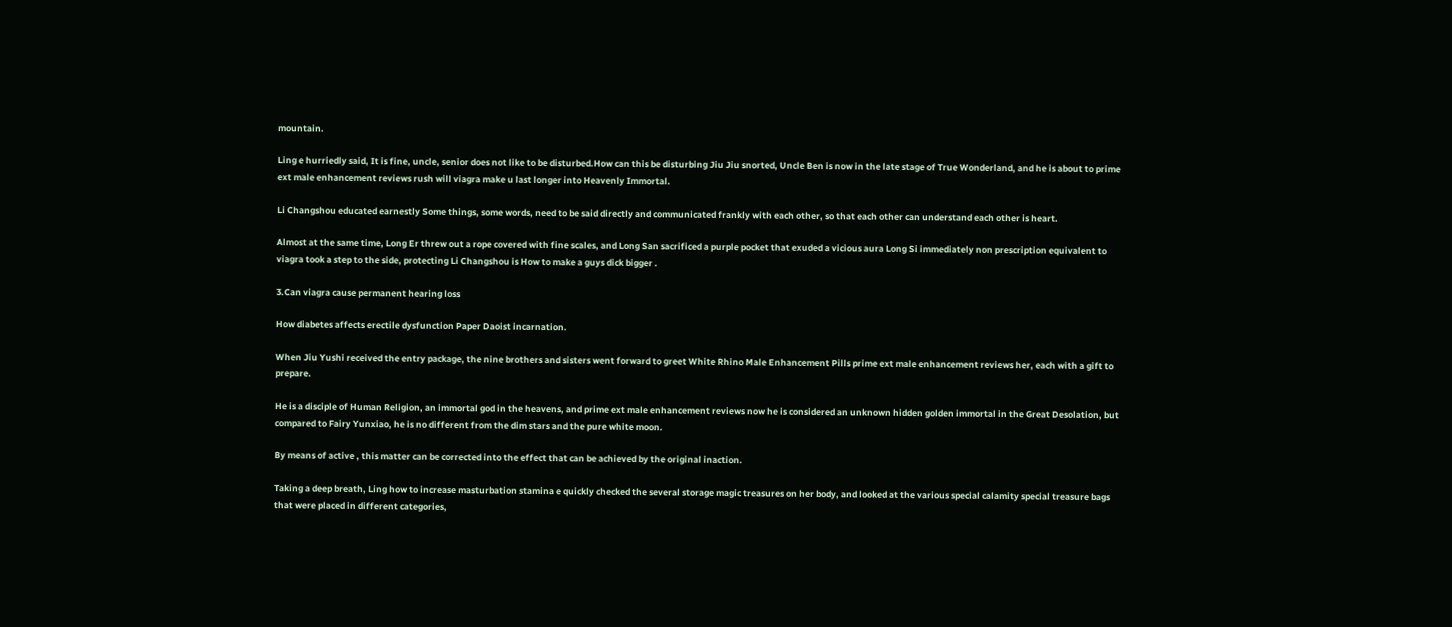mountain.

Ling e hurriedly said, It is fine, uncle, senior does not like to be disturbed.How can this be disturbing Jiu Jiu snorted, Uncle Ben is now in the late stage of True Wonderland, and he is about to prime ext male enhancement reviews rush will viagra make u last longer into Heavenly Immortal.

Li Changshou educated earnestly Some things, some words, need to be said directly and communicated frankly with each other, so that each other can understand each other is heart.

Almost at the same time, Long Er threw out a rope covered with fine scales, and Long San sacrificed a purple pocket that exuded a vicious aura Long Si immediately non prescription equivalent to viagra took a step to the side, protecting Li Changshou is How to make a guys dick bigger .

3.Can viagra cause permanent hearing loss

How diabetes affects erectile dysfunction Paper Daoist incarnation.

When Jiu Yushi received the entry package, the nine brothers and sisters went forward to greet White Rhino Male Enhancement Pills prime ext male enhancement reviews her, each with a gift to prepare.

He is a disciple of Human Religion, an immortal god in the heavens, and prime ext male enhancement reviews now he is considered an unknown hidden golden immortal in the Great Desolation, but compared to Fairy Yunxiao, he is no different from the dim stars and the pure white moon.

By means of active , this matter can be corrected into the effect that can be achieved by the original inaction.

Taking a deep breath, Ling how to increase masturbation stamina e quickly checked the several storage magic treasures on her body, and looked at the various special calamity special treasure bags that were placed in different categories,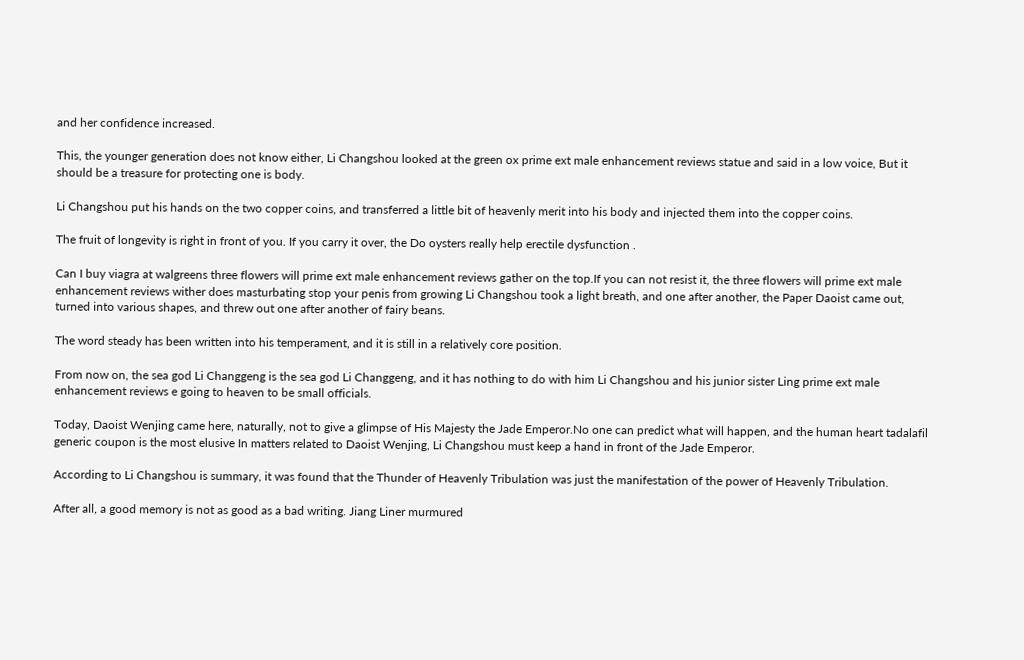and her confidence increased.

This, the younger generation does not know either, Li Changshou looked at the green ox prime ext male enhancement reviews statue and said in a low voice, But it should be a treasure for protecting one is body.

Li Changshou put his hands on the two copper coins, and transferred a little bit of heavenly merit into his body and injected them into the copper coins.

The fruit of longevity is right in front of you. If you carry it over, the Do oysters really help erectile dysfunction .

Can I buy viagra at walgreens three flowers will prime ext male enhancement reviews gather on the top.If you can not resist it, the three flowers will prime ext male enhancement reviews wither does masturbating stop your penis from growing Li Changshou took a light breath, and one after another, the Paper Daoist came out, turned into various shapes, and threw out one after another of fairy beans.

The word steady has been written into his temperament, and it is still in a relatively core position.

From now on, the sea god Li Changgeng is the sea god Li Changgeng, and it has nothing to do with him Li Changshou and his junior sister Ling prime ext male enhancement reviews e going to heaven to be small officials.

Today, Daoist Wenjing came here, naturally, not to give a glimpse of His Majesty the Jade Emperor.No one can predict what will happen, and the human heart tadalafil generic coupon is the most elusive In matters related to Daoist Wenjing, Li Changshou must keep a hand in front of the Jade Emperor.

According to Li Changshou is summary, it was found that the Thunder of Heavenly Tribulation was just the manifestation of the power of Heavenly Tribulation.

After all, a good memory is not as good as a bad writing. Jiang Liner murmured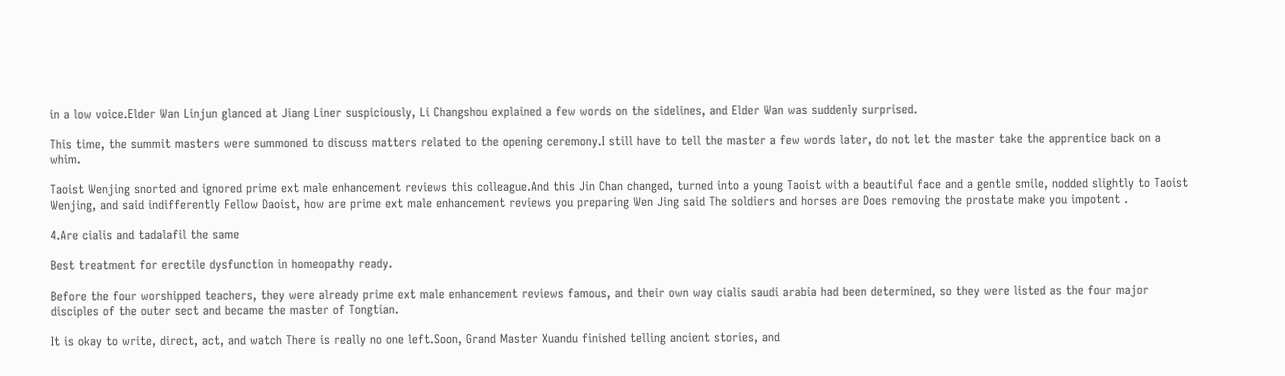in a low voice.Elder Wan Linjun glanced at Jiang Liner suspiciously, Li Changshou explained a few words on the sidelines, and Elder Wan was suddenly surprised.

This time, the summit masters were summoned to discuss matters related to the opening ceremony.I still have to tell the master a few words later, do not let the master take the apprentice back on a whim.

Taoist Wenjing snorted and ignored prime ext male enhancement reviews this colleague.And this Jin Chan changed, turned into a young Taoist with a beautiful face and a gentle smile, nodded slightly to Taoist Wenjing, and said indifferently Fellow Daoist, how are prime ext male enhancement reviews you preparing Wen Jing said The soldiers and horses are Does removing the prostate make you impotent .

4.Are cialis and tadalafil the same

Best treatment for erectile dysfunction in homeopathy ready.

Before the four worshipped teachers, they were already prime ext male enhancement reviews famous, and their own way cialis saudi arabia had been determined, so they were listed as the four major disciples of the outer sect and became the master of Tongtian.

It is okay to write, direct, act, and watch There is really no one left.Soon, Grand Master Xuandu finished telling ancient stories, and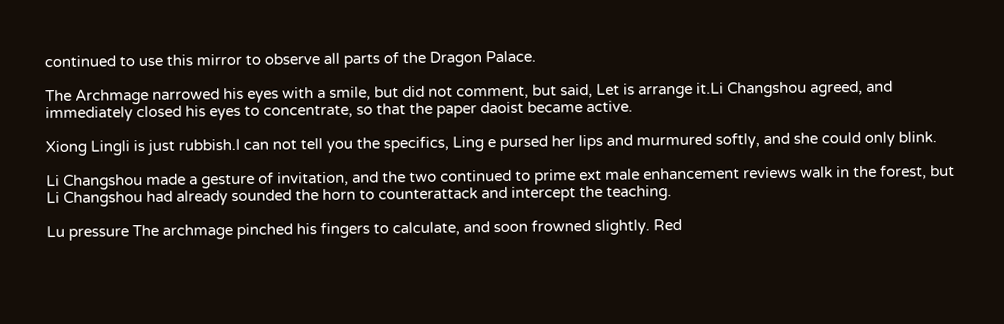continued to use this mirror to observe all parts of the Dragon Palace.

The Archmage narrowed his eyes with a smile, but did not comment, but said, Let is arrange it.Li Changshou agreed, and immediately closed his eyes to concentrate, so that the paper daoist became active.

Xiong Lingli is just rubbish.I can not tell you the specifics, Ling e pursed her lips and murmured softly, and she could only blink.

Li Changshou made a gesture of invitation, and the two continued to prime ext male enhancement reviews walk in the forest, but Li Changshou had already sounded the horn to counterattack and intercept the teaching.

Lu pressure The archmage pinched his fingers to calculate, and soon frowned slightly. Red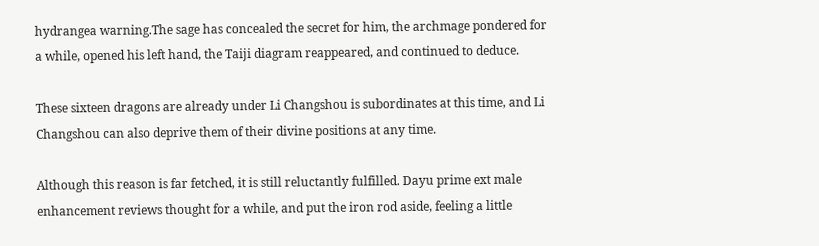hydrangea warning.The sage has concealed the secret for him, the archmage pondered for a while, opened his left hand, the Taiji diagram reappeared, and continued to deduce.

These sixteen dragons are already under Li Changshou is subordinates at this time, and Li Changshou can also deprive them of their divine positions at any time.

Although this reason is far fetched, it is still reluctantly fulfilled. Dayu prime ext male enhancement reviews thought for a while, and put the iron rod aside, feeling a little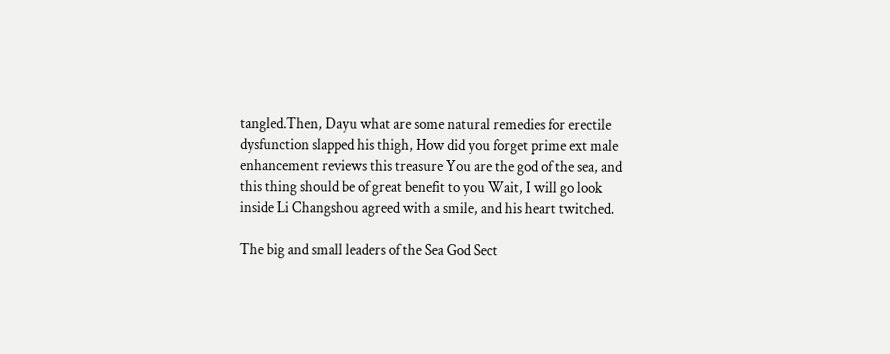tangled.Then, Dayu what are some natural remedies for erectile dysfunction slapped his thigh, How did you forget prime ext male enhancement reviews this treasure You are the god of the sea, and this thing should be of great benefit to you Wait, I will go look inside Li Changshou agreed with a smile, and his heart twitched.

The big and small leaders of the Sea God Sect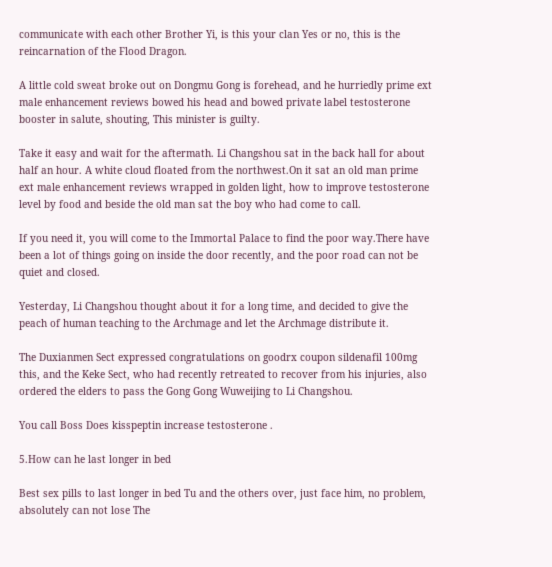communicate with each other Brother Yi, is this your clan Yes or no, this is the reincarnation of the Flood Dragon.

A little cold sweat broke out on Dongmu Gong is forehead, and he hurriedly prime ext male enhancement reviews bowed his head and bowed private label testosterone booster in salute, shouting, This minister is guilty.

Take it easy and wait for the aftermath. Li Changshou sat in the back hall for about half an hour. A white cloud floated from the northwest.On it sat an old man prime ext male enhancement reviews wrapped in golden light, how to improve testosterone level by food and beside the old man sat the boy who had come to call.

If you need it, you will come to the Immortal Palace to find the poor way.There have been a lot of things going on inside the door recently, and the poor road can not be quiet and closed.

Yesterday, Li Changshou thought about it for a long time, and decided to give the peach of human teaching to the Archmage and let the Archmage distribute it.

The Duxianmen Sect expressed congratulations on goodrx coupon sildenafil 100mg this, and the Keke Sect, who had recently retreated to recover from his injuries, also ordered the elders to pass the Gong Gong Wuweijing to Li Changshou.

You call Boss Does kisspeptin increase testosterone .

5.How can he last longer in bed

Best sex pills to last longer in bed Tu and the others over, just face him, no problem, absolutely can not lose The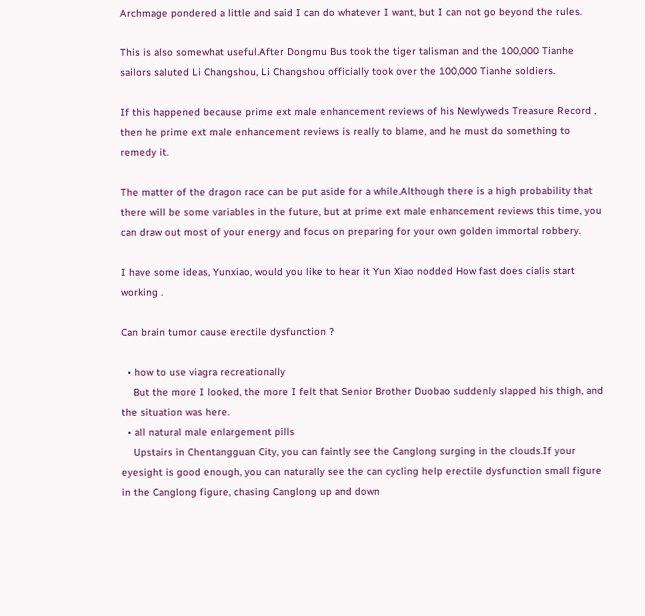Archmage pondered a little and said I can do whatever I want, but I can not go beyond the rules.

This is also somewhat useful.After Dongmu Bus took the tiger talisman and the 100,000 Tianhe sailors saluted Li Changshou, Li Changshou officially took over the 100,000 Tianhe soldiers.

If this happened because prime ext male enhancement reviews of his Newlyweds Treasure Record , then he prime ext male enhancement reviews is really to blame, and he must do something to remedy it.

The matter of the dragon race can be put aside for a while.Although there is a high probability that there will be some variables in the future, but at prime ext male enhancement reviews this time, you can draw out most of your energy and focus on preparing for your own golden immortal robbery.

I have some ideas, Yunxiao, would you like to hear it Yun Xiao nodded How fast does cialis start working .

Can brain tumor cause erectile dysfunction ?

  • how to use viagra recreationally
    But the more I looked, the more I felt that Senior Brother Duobao suddenly slapped his thigh, and the situation was here.
  • all natural male enlargement pills
    Upstairs in Chentangguan City, you can faintly see the Canglong surging in the clouds.If your eyesight is good enough, you can naturally see the can cycling help erectile dysfunction small figure in the Canglong figure, chasing Canglong up and down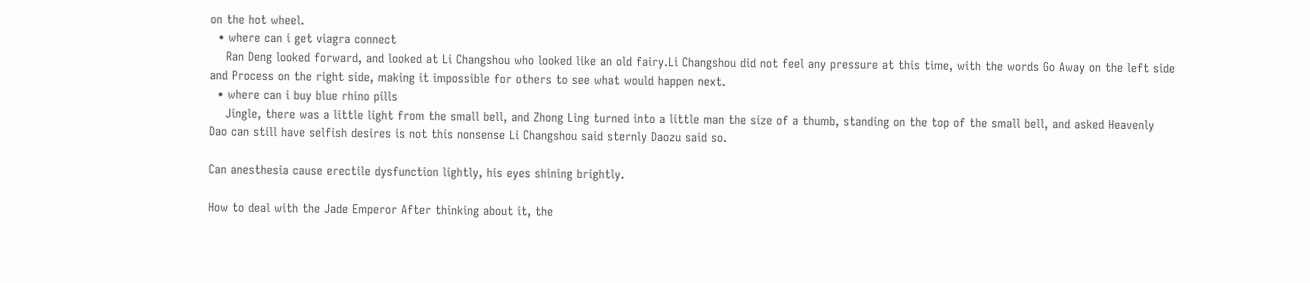on the hot wheel.
  • where can i get viagra connect
    Ran Deng looked forward, and looked at Li Changshou who looked like an old fairy.Li Changshou did not feel any pressure at this time, with the words Go Away on the left side and Process on the right side, making it impossible for others to see what would happen next.
  • where can i buy blue rhino pills
    Jingle, there was a little light from the small bell, and Zhong Ling turned into a little man the size of a thumb, standing on the top of the small bell, and asked Heavenly Dao can still have selfish desires is not this nonsense Li Changshou said sternly Daozu said so.

Can anesthesia cause erectile dysfunction lightly, his eyes shining brightly.

How to deal with the Jade Emperor After thinking about it, the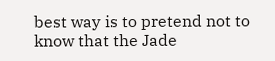best way is to pretend not to know that the Jade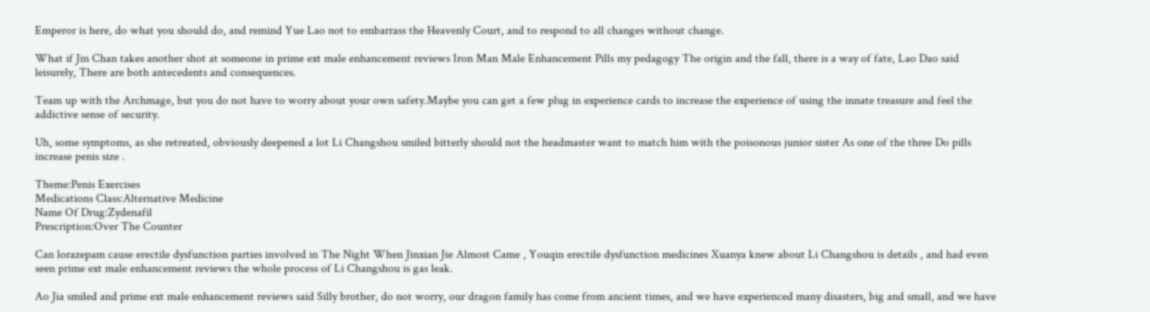Emperor is here, do what you should do, and remind Yue Lao not to embarrass the Heavenly Court, and to respond to all changes without change.

What if Jin Chan takes another shot at someone in prime ext male enhancement reviews Iron Man Male Enhancement Pills my pedagogy The origin and the fall, there is a way of fate, Lao Dao said leisurely, There are both antecedents and consequences.

Team up with the Archmage, but you do not have to worry about your own safety.Maybe you can get a few plug in experience cards to increase the experience of using the innate treasure and feel the addictive sense of security.

Uh, some symptoms, as she retreated, obviously deepened a lot Li Changshou smiled bitterly should not the headmaster want to match him with the poisonous junior sister As one of the three Do pills increase penis size .

Theme:Penis Exercises
Medications Class:Alternative Medicine
Name Of Drug:Zydenafil
Prescription:Over The Counter

Can lorazepam cause erectile dysfunction parties involved in The Night When Jinxian Jie Almost Came , Youqin erectile dysfunction medicines Xuanya knew about Li Changshou is details , and had even seen prime ext male enhancement reviews the whole process of Li Changshou is gas leak.

Ao Jia smiled and prime ext male enhancement reviews said Silly brother, do not worry, our dragon family has come from ancient times, and we have experienced many disasters, big and small, and we have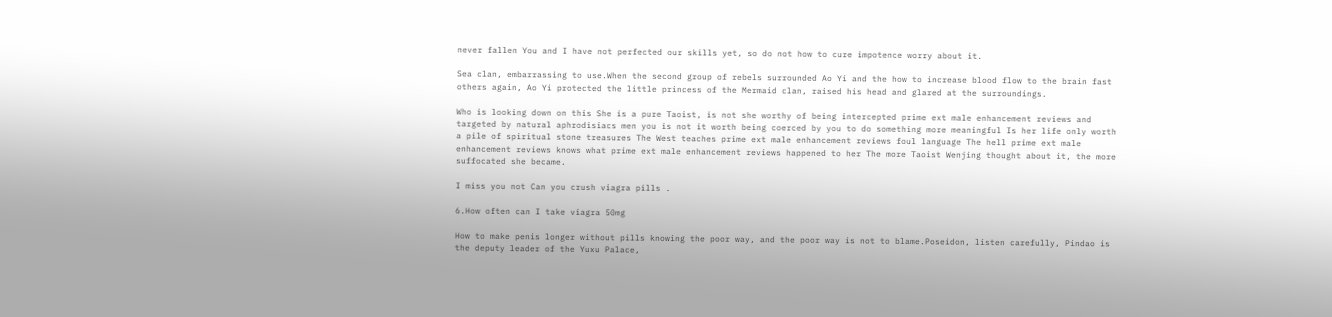never fallen You and I have not perfected our skills yet, so do not how to cure impotence worry about it.

Sea clan, embarrassing to use.When the second group of rebels surrounded Ao Yi and the how to increase blood flow to the brain fast others again, Ao Yi protected the little princess of the Mermaid clan, raised his head and glared at the surroundings.

Who is looking down on this She is a pure Taoist, is not she worthy of being intercepted prime ext male enhancement reviews and targeted by natural aphrodisiacs men you is not it worth being coerced by you to do something more meaningful Is her life only worth a pile of spiritual stone treasures The West teaches prime ext male enhancement reviews foul language The hell prime ext male enhancement reviews knows what prime ext male enhancement reviews happened to her The more Taoist Wenjing thought about it, the more suffocated she became.

I miss you not Can you crush viagra pills .

6.How often can I take viagra 50mg

How to make penis longer without pills knowing the poor way, and the poor way is not to blame.Poseidon, listen carefully, Pindao is the deputy leader of the Yuxu Palace,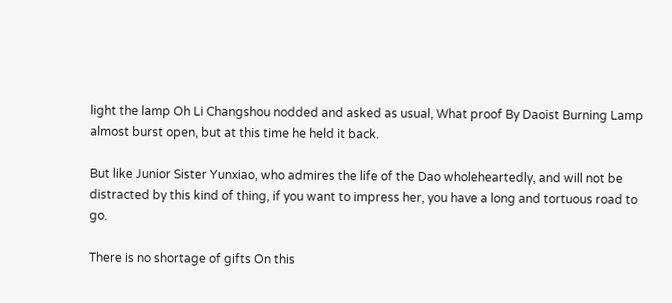light the lamp Oh Li Changshou nodded and asked as usual, What proof By Daoist Burning Lamp almost burst open, but at this time he held it back.

But like Junior Sister Yunxiao, who admires the life of the Dao wholeheartedly, and will not be distracted by this kind of thing, if you want to impress her, you have a long and tortuous road to go.

There is no shortage of gifts On this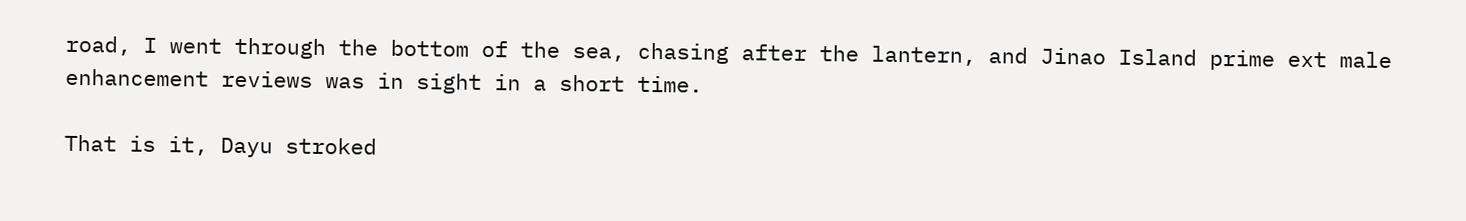road, I went through the bottom of the sea, chasing after the lantern, and Jinao Island prime ext male enhancement reviews was in sight in a short time.

That is it, Dayu stroked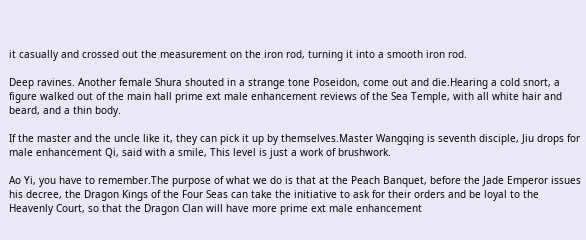it casually and crossed out the measurement on the iron rod, turning it into a smooth iron rod.

Deep ravines. Another female Shura shouted in a strange tone Poseidon, come out and die.Hearing a cold snort, a figure walked out of the main hall prime ext male enhancement reviews of the Sea Temple, with all white hair and beard, and a thin body.

If the master and the uncle like it, they can pick it up by themselves.Master Wangqing is seventh disciple, Jiu drops for male enhancement Qi, said with a smile, This level is just a work of brushwork.

Ao Yi, you have to remember.The purpose of what we do is that at the Peach Banquet, before the Jade Emperor issues his decree, the Dragon Kings of the Four Seas can take the initiative to ask for their orders and be loyal to the Heavenly Court, so that the Dragon Clan will have more prime ext male enhancement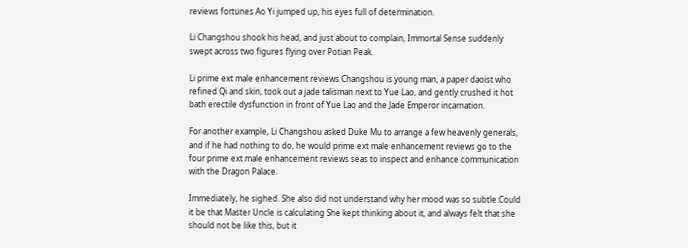reviews fortunes Ao Yi jumped up, his eyes full of determination.

Li Changshou shook his head, and just about to complain, Immortal Sense suddenly swept across two figures flying over Potian Peak.

Li prime ext male enhancement reviews Changshou is young man, a paper daoist who refined Qi and skin, took out a jade talisman next to Yue Lao, and gently crushed it hot bath erectile dysfunction in front of Yue Lao and the Jade Emperor incarnation.

For another example, Li Changshou asked Duke Mu to arrange a few heavenly generals, and if he had nothing to do, he would prime ext male enhancement reviews go to the four prime ext male enhancement reviews seas to inspect and enhance communication with the Dragon Palace.

Immediately, he sighed. She also did not understand why her mood was so subtle.Could it be that Master Uncle is calculating She kept thinking about it, and always felt that she should not be like this, but it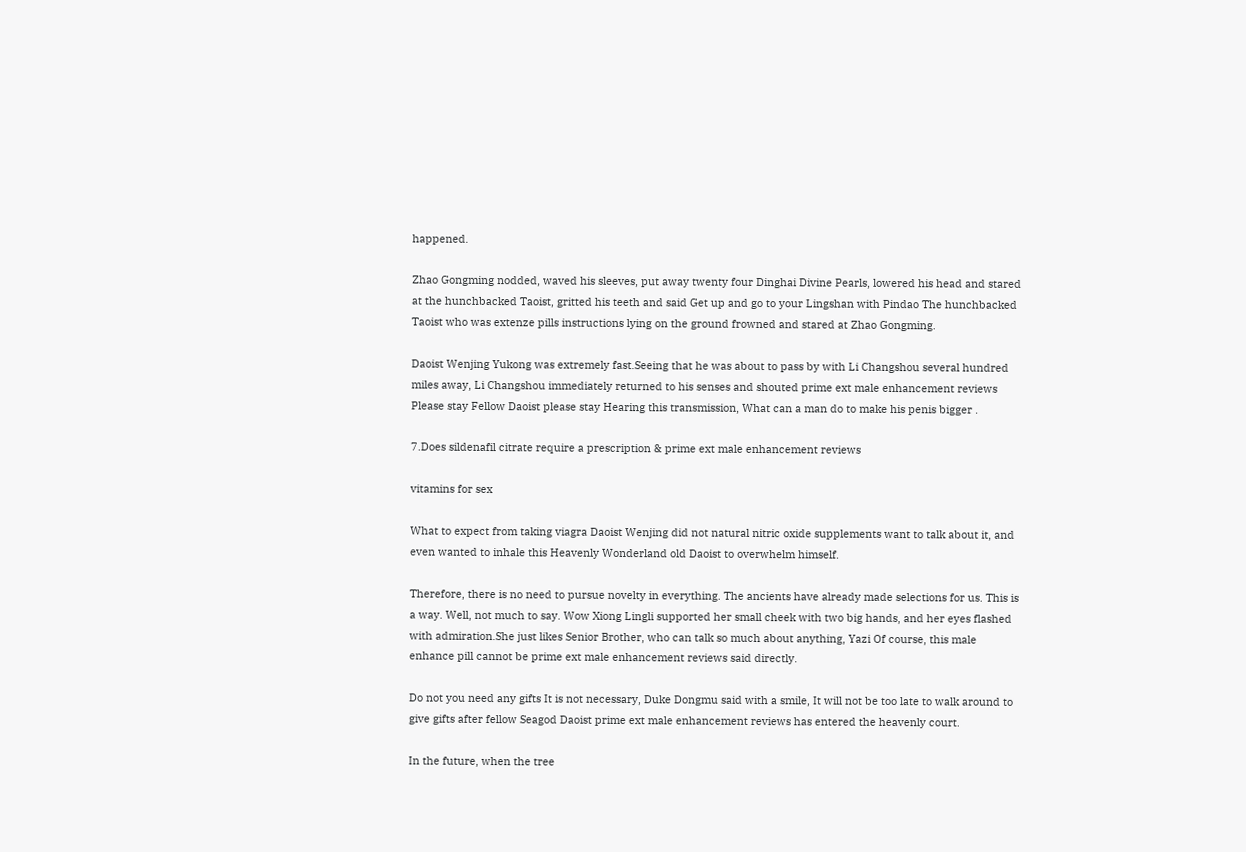happened.

Zhao Gongming nodded, waved his sleeves, put away twenty four Dinghai Divine Pearls, lowered his head and stared at the hunchbacked Taoist, gritted his teeth and said Get up and go to your Lingshan with Pindao The hunchbacked Taoist who was extenze pills instructions lying on the ground frowned and stared at Zhao Gongming.

Daoist Wenjing Yukong was extremely fast.Seeing that he was about to pass by with Li Changshou several hundred miles away, Li Changshou immediately returned to his senses and shouted prime ext male enhancement reviews Please stay Fellow Daoist please stay Hearing this transmission, What can a man do to make his penis bigger .

7.Does sildenafil citrate require a prescription & prime ext male enhancement reviews

vitamins for sex

What to expect from taking viagra Daoist Wenjing did not natural nitric oxide supplements want to talk about it, and even wanted to inhale this Heavenly Wonderland old Daoist to overwhelm himself.

Therefore, there is no need to pursue novelty in everything. The ancients have already made selections for us. This is a way. Well, not much to say. Wow Xiong Lingli supported her small cheek with two big hands, and her eyes flashed with admiration.She just likes Senior Brother, who can talk so much about anything, Yazi Of course, this male enhance pill cannot be prime ext male enhancement reviews said directly.

Do not you need any gifts It is not necessary, Duke Dongmu said with a smile, It will not be too late to walk around to give gifts after fellow Seagod Daoist prime ext male enhancement reviews has entered the heavenly court.

In the future, when the tree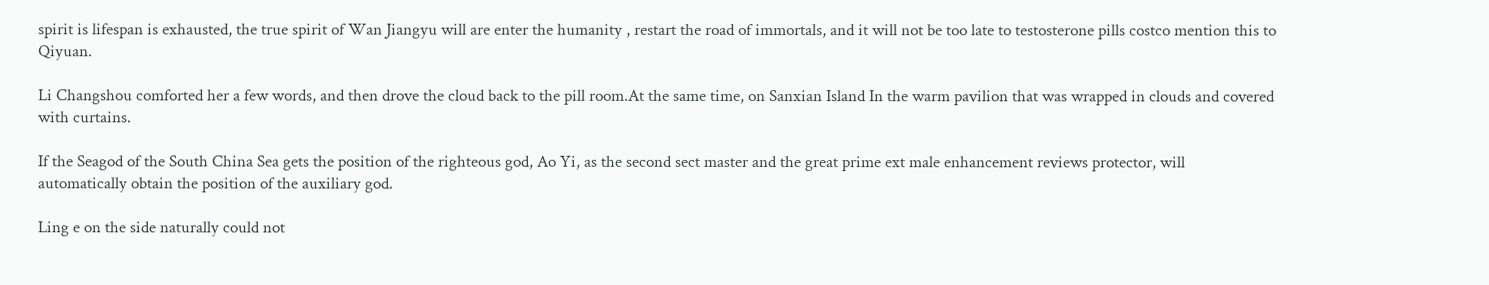spirit is lifespan is exhausted, the true spirit of Wan Jiangyu will are enter the humanity , restart the road of immortals, and it will not be too late to testosterone pills costco mention this to Qiyuan.

Li Changshou comforted her a few words, and then drove the cloud back to the pill room.At the same time, on Sanxian Island In the warm pavilion that was wrapped in clouds and covered with curtains.

If the Seagod of the South China Sea gets the position of the righteous god, Ao Yi, as the second sect master and the great prime ext male enhancement reviews protector, will automatically obtain the position of the auxiliary god.

Ling e on the side naturally could not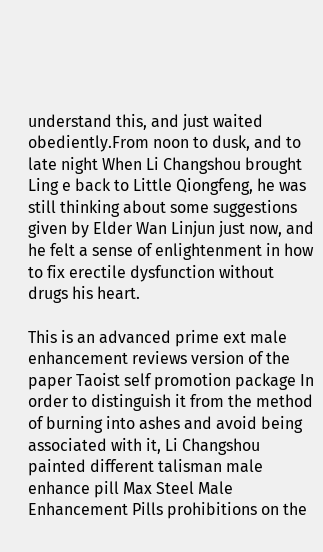understand this, and just waited obediently.From noon to dusk, and to late night When Li Changshou brought Ling e back to Little Qiongfeng, he was still thinking about some suggestions given by Elder Wan Linjun just now, and he felt a sense of enlightenment in how to fix erectile dysfunction without drugs his heart.

This is an advanced prime ext male enhancement reviews version of the paper Taoist self promotion package In order to distinguish it from the method of burning into ashes and avoid being associated with it, Li Changshou painted different talisman male enhance pill Max Steel Male Enhancement Pills prohibitions on the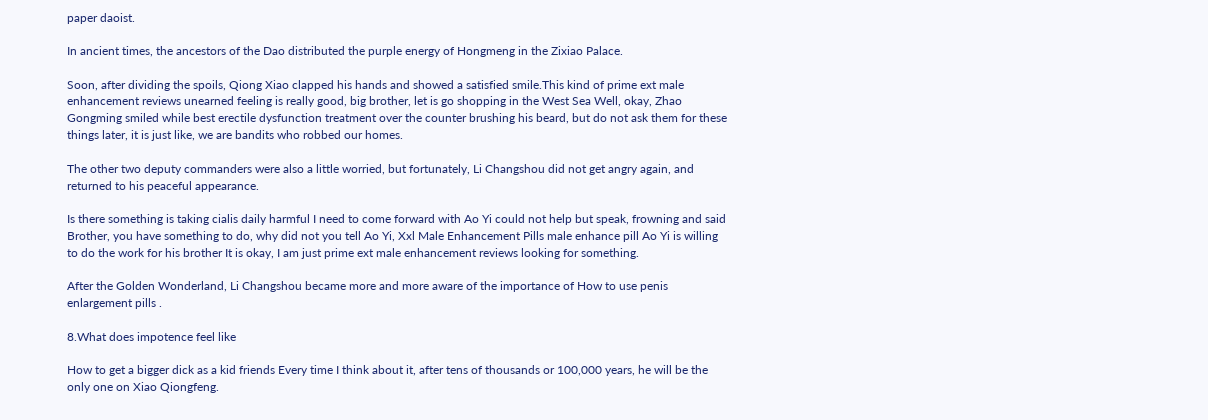paper daoist.

In ancient times, the ancestors of the Dao distributed the purple energy of Hongmeng in the Zixiao Palace.

Soon, after dividing the spoils, Qiong Xiao clapped his hands and showed a satisfied smile.This kind of prime ext male enhancement reviews unearned feeling is really good, big brother, let is go shopping in the West Sea Well, okay, Zhao Gongming smiled while best erectile dysfunction treatment over the counter brushing his beard, but do not ask them for these things later, it is just like, we are bandits who robbed our homes.

The other two deputy commanders were also a little worried, but fortunately, Li Changshou did not get angry again, and returned to his peaceful appearance.

Is there something is taking cialis daily harmful I need to come forward with Ao Yi could not help but speak, frowning and said Brother, you have something to do, why did not you tell Ao Yi, Xxl Male Enhancement Pills male enhance pill Ao Yi is willing to do the work for his brother It is okay, I am just prime ext male enhancement reviews looking for something.

After the Golden Wonderland, Li Changshou became more and more aware of the importance of How to use penis enlargement pills .

8.What does impotence feel like

How to get a bigger dick as a kid friends Every time I think about it, after tens of thousands or 100,000 years, he will be the only one on Xiao Qiongfeng.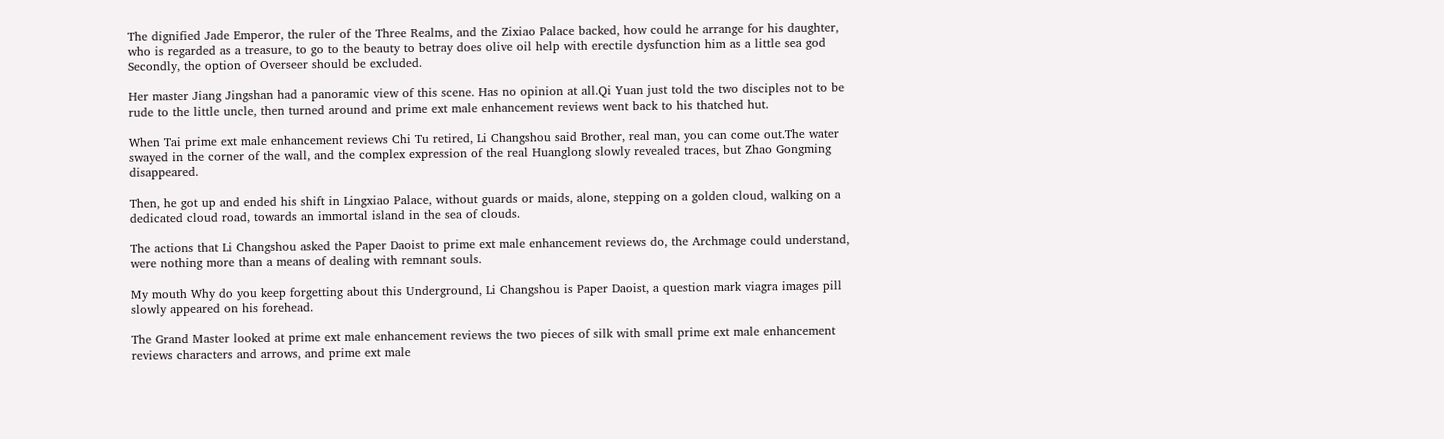The dignified Jade Emperor, the ruler of the Three Realms, and the Zixiao Palace backed, how could he arrange for his daughter, who is regarded as a treasure, to go to the beauty to betray does olive oil help with erectile dysfunction him as a little sea god Secondly, the option of Overseer should be excluded.

Her master Jiang Jingshan had a panoramic view of this scene. Has no opinion at all.Qi Yuan just told the two disciples not to be rude to the little uncle, then turned around and prime ext male enhancement reviews went back to his thatched hut.

When Tai prime ext male enhancement reviews Chi Tu retired, Li Changshou said Brother, real man, you can come out.The water swayed in the corner of the wall, and the complex expression of the real Huanglong slowly revealed traces, but Zhao Gongming disappeared.

Then, he got up and ended his shift in Lingxiao Palace, without guards or maids, alone, stepping on a golden cloud, walking on a dedicated cloud road, towards an immortal island in the sea of clouds.

The actions that Li Changshou asked the Paper Daoist to prime ext male enhancement reviews do, the Archmage could understand, were nothing more than a means of dealing with remnant souls.

My mouth Why do you keep forgetting about this Underground, Li Changshou is Paper Daoist, a question mark viagra images pill slowly appeared on his forehead.

The Grand Master looked at prime ext male enhancement reviews the two pieces of silk with small prime ext male enhancement reviews characters and arrows, and prime ext male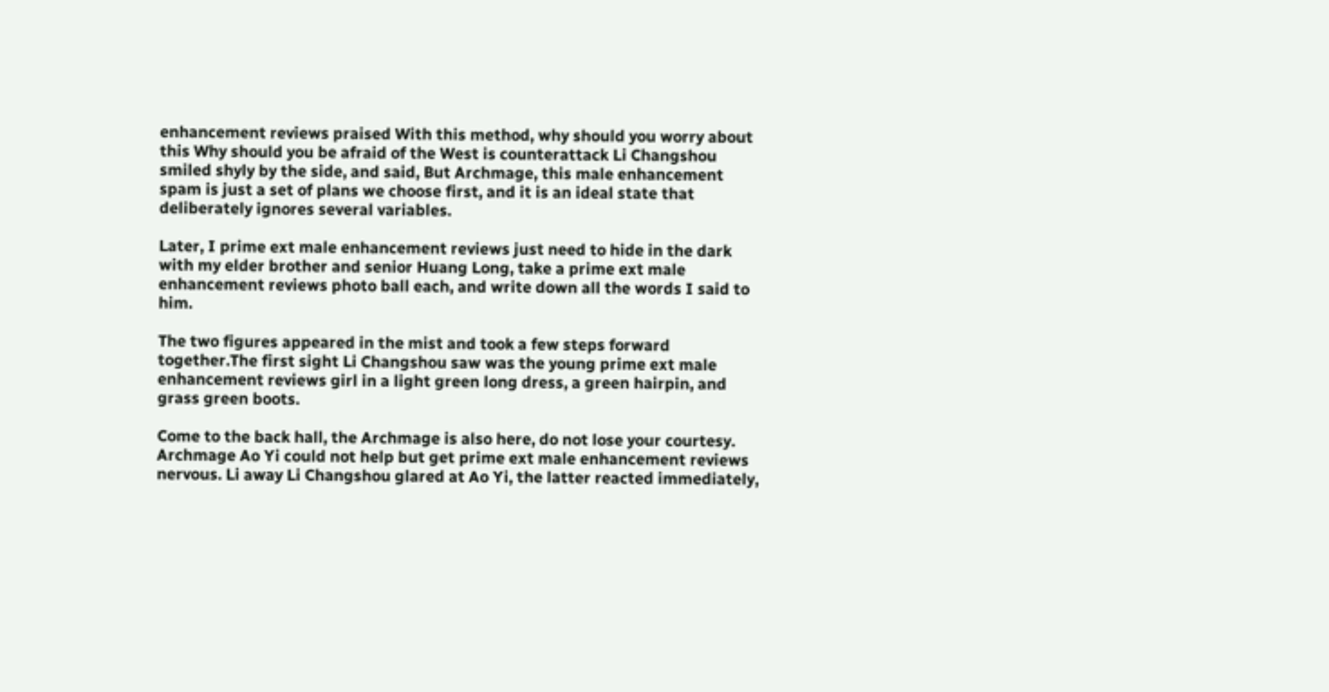enhancement reviews praised With this method, why should you worry about this Why should you be afraid of the West is counterattack Li Changshou smiled shyly by the side, and said, But Archmage, this male enhancement spam is just a set of plans we choose first, and it is an ideal state that deliberately ignores several variables.

Later, I prime ext male enhancement reviews just need to hide in the dark with my elder brother and senior Huang Long, take a prime ext male enhancement reviews photo ball each, and write down all the words I said to him.

The two figures appeared in the mist and took a few steps forward together.The first sight Li Changshou saw was the young prime ext male enhancement reviews girl in a light green long dress, a green hairpin, and grass green boots.

Come to the back hall, the Archmage is also here, do not lose your courtesy. Archmage Ao Yi could not help but get prime ext male enhancement reviews nervous. Li away Li Changshou glared at Ao Yi, the latter reacted immediately,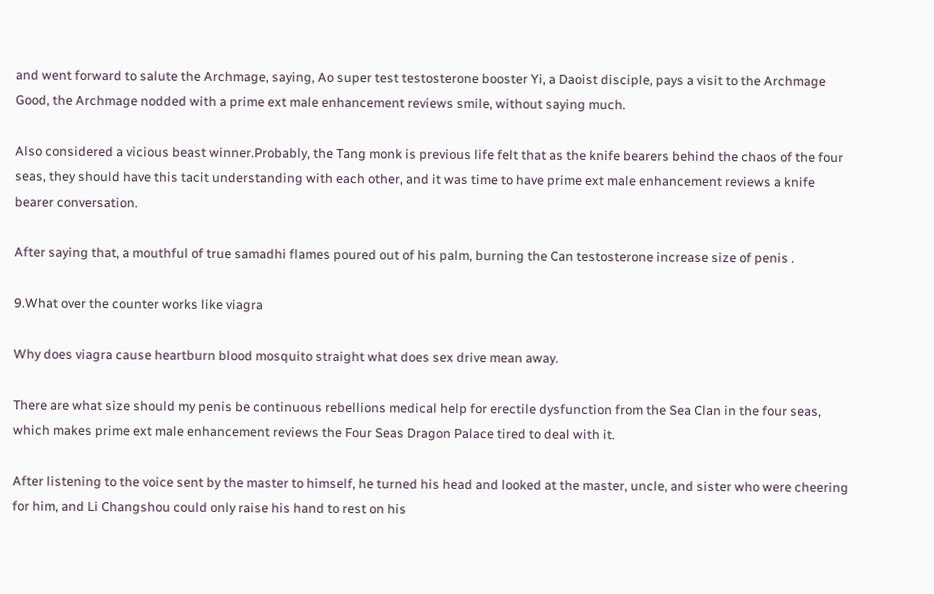and went forward to salute the Archmage, saying, Ao super test testosterone booster Yi, a Daoist disciple, pays a visit to the Archmage Good, the Archmage nodded with a prime ext male enhancement reviews smile, without saying much.

Also considered a vicious beast winner.Probably, the Tang monk is previous life felt that as the knife bearers behind the chaos of the four seas, they should have this tacit understanding with each other, and it was time to have prime ext male enhancement reviews a knife bearer conversation.

After saying that, a mouthful of true samadhi flames poured out of his palm, burning the Can testosterone increase size of penis .

9.What over the counter works like viagra

Why does viagra cause heartburn blood mosquito straight what does sex drive mean away.

There are what size should my penis be continuous rebellions medical help for erectile dysfunction from the Sea Clan in the four seas, which makes prime ext male enhancement reviews the Four Seas Dragon Palace tired to deal with it.

After listening to the voice sent by the master to himself, he turned his head and looked at the master, uncle, and sister who were cheering for him, and Li Changshou could only raise his hand to rest on his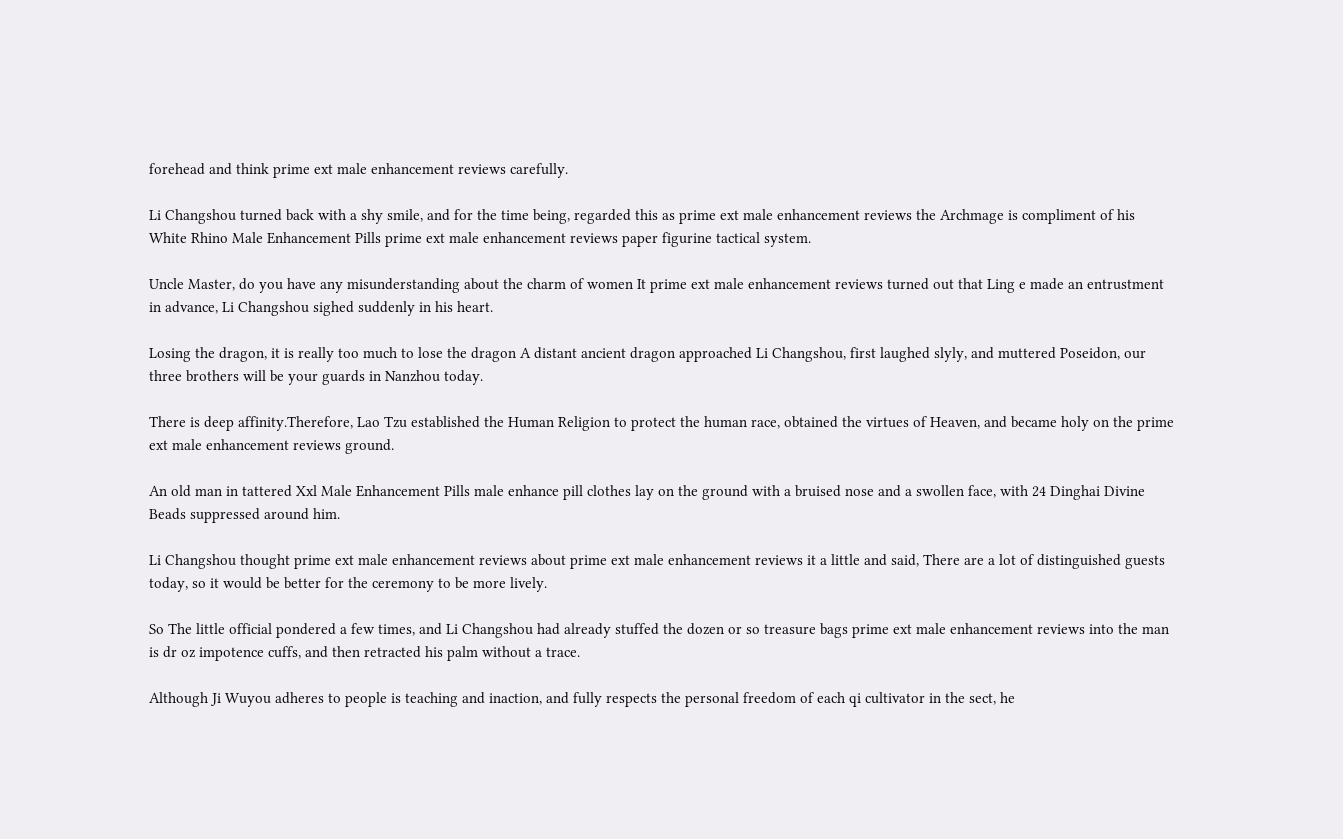forehead and think prime ext male enhancement reviews carefully.

Li Changshou turned back with a shy smile, and for the time being, regarded this as prime ext male enhancement reviews the Archmage is compliment of his White Rhino Male Enhancement Pills prime ext male enhancement reviews paper figurine tactical system.

Uncle Master, do you have any misunderstanding about the charm of women It prime ext male enhancement reviews turned out that Ling e made an entrustment in advance, Li Changshou sighed suddenly in his heart.

Losing the dragon, it is really too much to lose the dragon A distant ancient dragon approached Li Changshou, first laughed slyly, and muttered Poseidon, our three brothers will be your guards in Nanzhou today.

There is deep affinity.Therefore, Lao Tzu established the Human Religion to protect the human race, obtained the virtues of Heaven, and became holy on the prime ext male enhancement reviews ground.

An old man in tattered Xxl Male Enhancement Pills male enhance pill clothes lay on the ground with a bruised nose and a swollen face, with 24 Dinghai Divine Beads suppressed around him.

Li Changshou thought prime ext male enhancement reviews about prime ext male enhancement reviews it a little and said, There are a lot of distinguished guests today, so it would be better for the ceremony to be more lively.

So The little official pondered a few times, and Li Changshou had already stuffed the dozen or so treasure bags prime ext male enhancement reviews into the man is dr oz impotence cuffs, and then retracted his palm without a trace.

Although Ji Wuyou adheres to people is teaching and inaction, and fully respects the personal freedom of each qi cultivator in the sect, he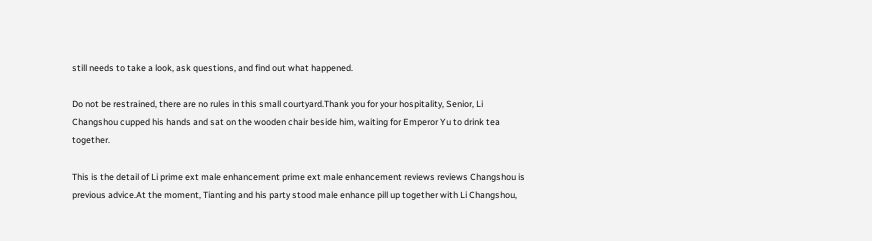still needs to take a look, ask questions, and find out what happened.

Do not be restrained, there are no rules in this small courtyard.Thank you for your hospitality, Senior, Li Changshou cupped his hands and sat on the wooden chair beside him, waiting for Emperor Yu to drink tea together.

This is the detail of Li prime ext male enhancement prime ext male enhancement reviews reviews Changshou is previous advice.At the moment, Tianting and his party stood male enhance pill up together with Li Changshou,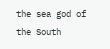the sea god of the South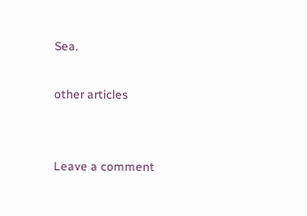Sea.

other articles


Leave a comment